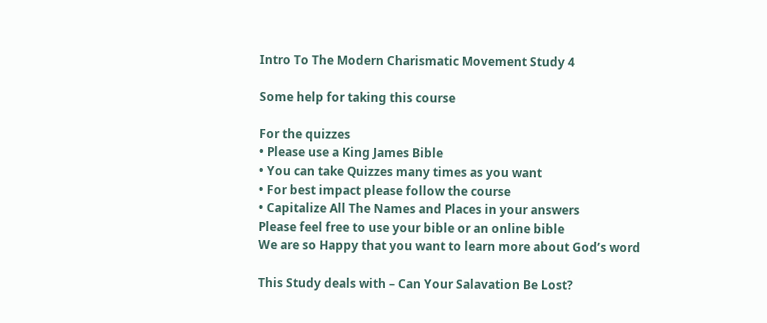Intro To The Modern Charismatic Movement Study 4

Some help for taking this course

For the quizzes
• Please use a King James Bible
• You can take Quizzes many times as you want
• For best impact please follow the course
• Capitalize All The Names and Places in your answers
Please feel free to use your bible or an online bible
We are so Happy that you want to learn more about God’s word

This Study deals with – Can Your Salavation Be Lost?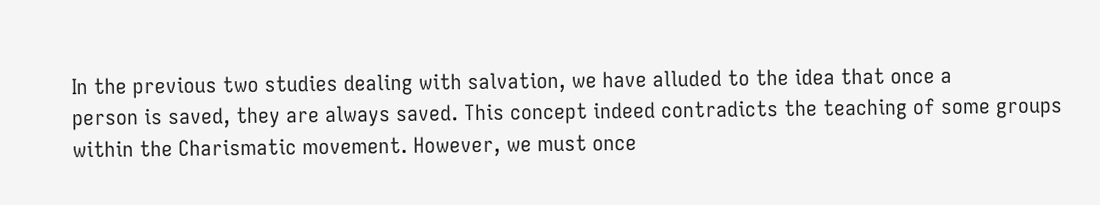In the previous two studies dealing with salvation, we have alluded to the idea that once a
person is saved, they are always saved. This concept indeed contradicts the teaching of some groups
within the Charismatic movement. However, we must once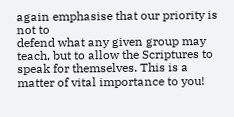again emphasise that our priority is not to
defend what any given group may teach, but to allow the Scriptures to speak for themselves. This is a
matter of vital importance to you!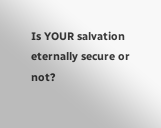Is YOUR salvation eternally secure or not?